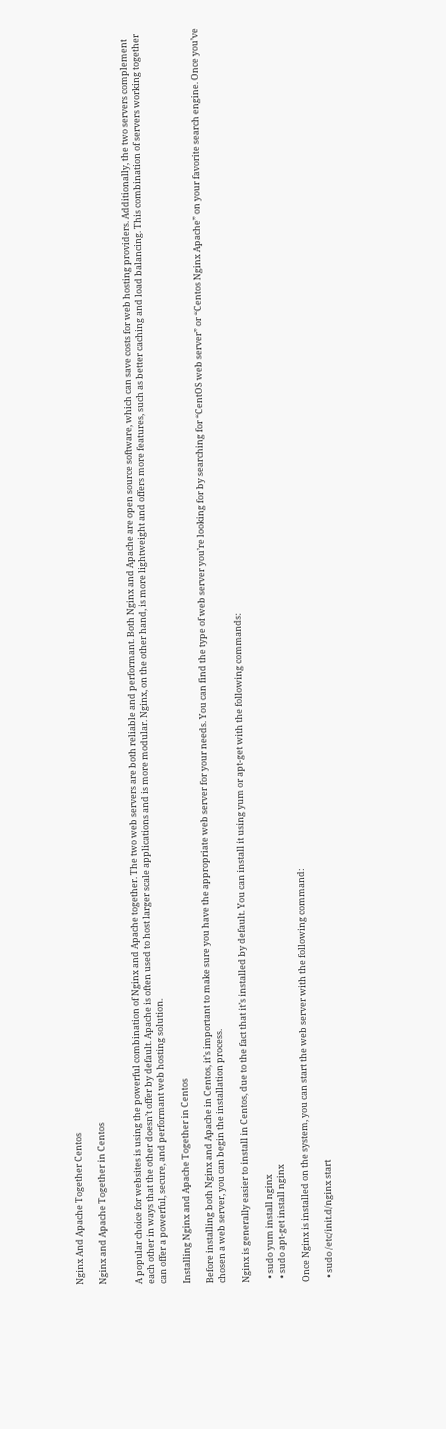Nginx And Apache Together Centos

Nginx and Apache Together in Centos


A popular choice for websites is using the powerful combination of Nginx and Apache together. The two web servers are both reliable and performant. Both Nginx and Apache are open source software, which can save costs for web hosting providers. Additionally, the two servers complement each other in ways that the other doesn’t offer by default. Apache is often used to host larger scale applications and is more modular. Nginx, on the other hand, is more lightweight and offers more features, such as better caching and load balancing. This combination of servers working together can offer a powerful, secure, and performant web hosting solution.

Installing Nginx and Apache Together in Centos

Before installing both Nginx and Apache in Centos, it’s important to make sure you have the appropriate web server for your needs. You can find the type of web server you’re looking for by searching for “CentOS web server” or “Centos Nginx Apache” on your favorite search engine. Once you’ve chosen a web server, you can begin the installation process.

Nginx is generally easier to install in Centos, due to the fact that it’s installed by default. You can install it using yum or apt-get with the following commands:

  • sudo yum install nginx
  • sudo apt-get install nginx

Once Nginx is installed on the system, you can start the web server with the following command:

  • sudo /etc/init.d/nginx start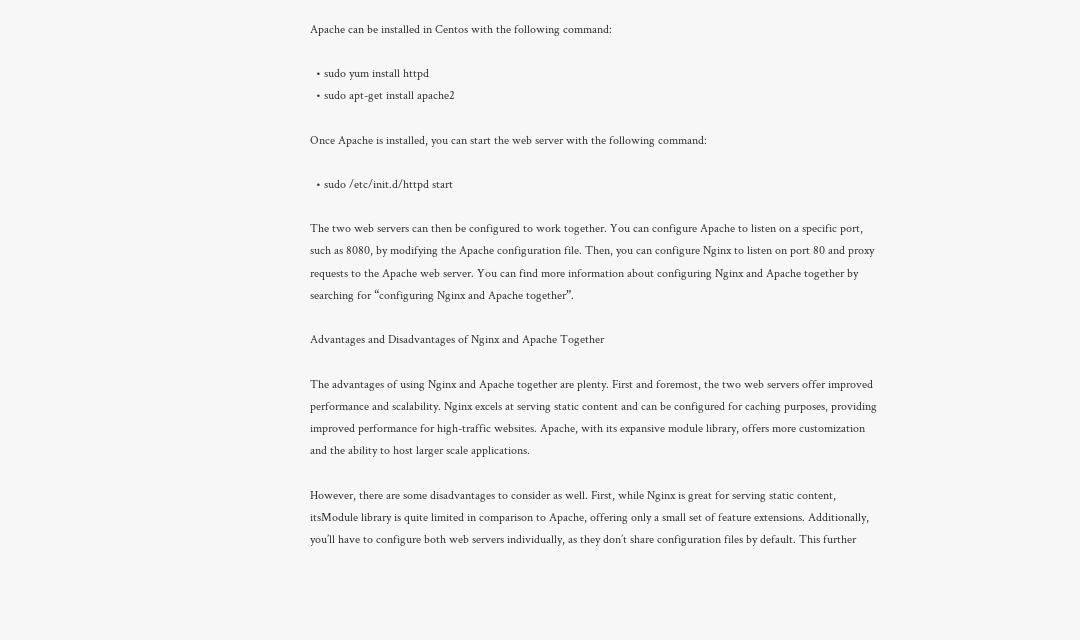Apache can be installed in Centos with the following command:

  • sudo yum install httpd
  • sudo apt-get install apache2

Once Apache is installed, you can start the web server with the following command:

  • sudo /etc/init.d/httpd start

The two web servers can then be configured to work together. You can configure Apache to listen on a specific port, such as 8080, by modifying the Apache configuration file. Then, you can configure Nginx to listen on port 80 and proxy requests to the Apache web server. You can find more information about configuring Nginx and Apache together by searching for “configuring Nginx and Apache together”.

Advantages and Disadvantages of Nginx and Apache Together

The advantages of using Nginx and Apache together are plenty. First and foremost, the two web servers offer improved performance and scalability. Nginx excels at serving static content and can be configured for caching purposes, providing improved performance for high-traffic websites. Apache, with its expansive module library, offers more customization and the ability to host larger scale applications.

However, there are some disadvantages to consider as well. First, while Nginx is great for serving static content, itsModule library is quite limited in comparison to Apache, offering only a small set of feature extensions. Additionally, you’ll have to configure both web servers individually, as they don’t share configuration files by default. This further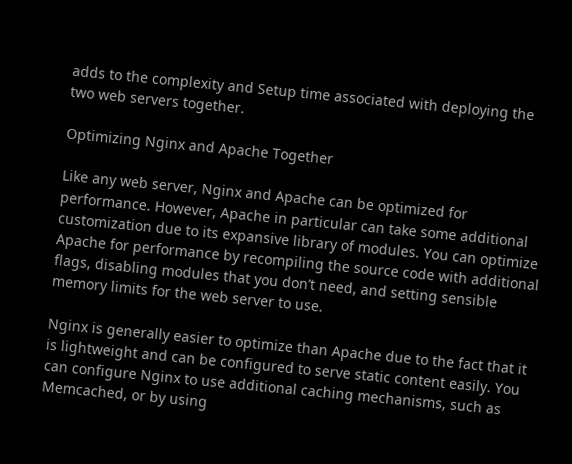adds to the complexity and Setup time associated with deploying the two web servers together.

Optimizing Nginx and Apache Together

Like any web server, Nginx and Apache can be optimized for performance. However, Apache in particular can take some additional customization due to its expansive library of modules. You can optimize Apache for performance by recompiling the source code with additional flags, disabling modules that you don’t need, and setting sensible memory limits for the web server to use.

Nginx is generally easier to optimize than Apache due to the fact that it is lightweight and can be configured to serve static content easily. You can configure Nginx to use additional caching mechanisms, such as Memcached, or by using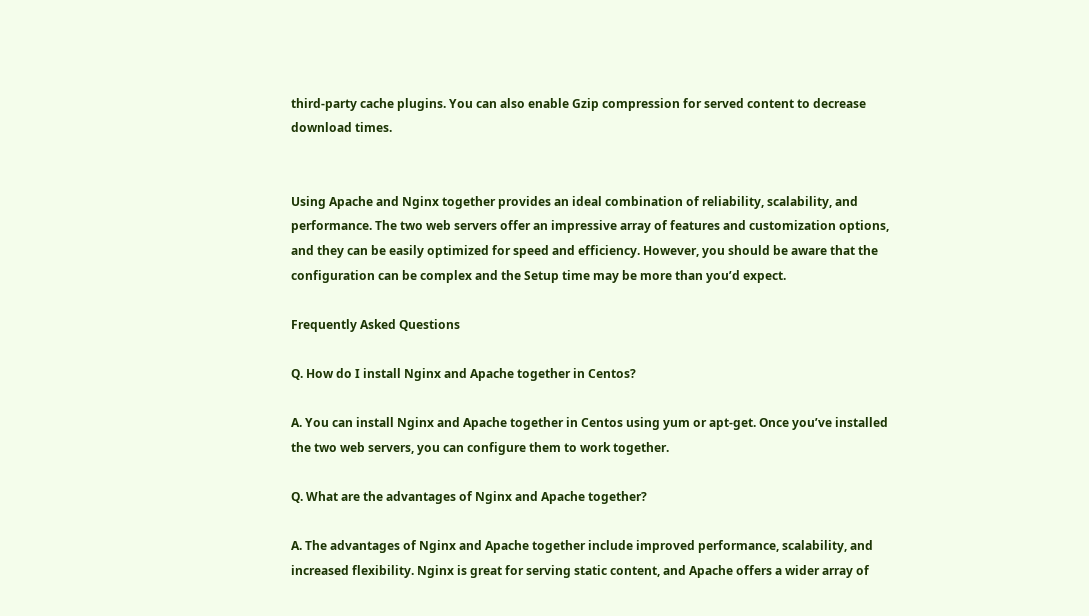third-party cache plugins. You can also enable Gzip compression for served content to decrease download times.


Using Apache and Nginx together provides an ideal combination of reliability, scalability, and performance. The two web servers offer an impressive array of features and customization options, and they can be easily optimized for speed and efficiency. However, you should be aware that the configuration can be complex and the Setup time may be more than you’d expect.

Frequently Asked Questions

Q. How do I install Nginx and Apache together in Centos?

A. You can install Nginx and Apache together in Centos using yum or apt-get. Once you’ve installed the two web servers, you can configure them to work together.

Q. What are the advantages of Nginx and Apache together?

A. The advantages of Nginx and Apache together include improved performance, scalability, and increased flexibility. Nginx is great for serving static content, and Apache offers a wider array of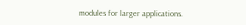modules for larger applications.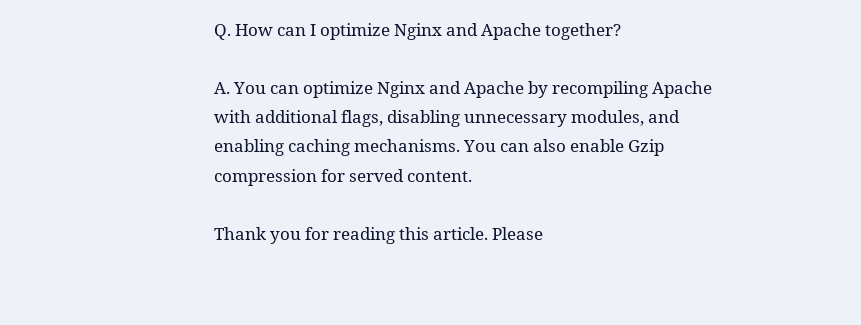Q. How can I optimize Nginx and Apache together?

A. You can optimize Nginx and Apache by recompiling Apache with additional flags, disabling unnecessary modules, and enabling caching mechanisms. You can also enable Gzip compression for served content.

Thank you for reading this article. Please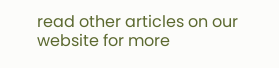read other articles on our website for more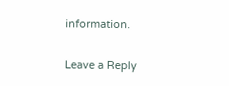information.

Leave a Reply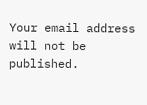Your email address will not be published.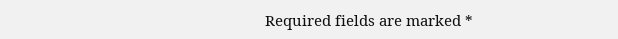Required fields are marked *